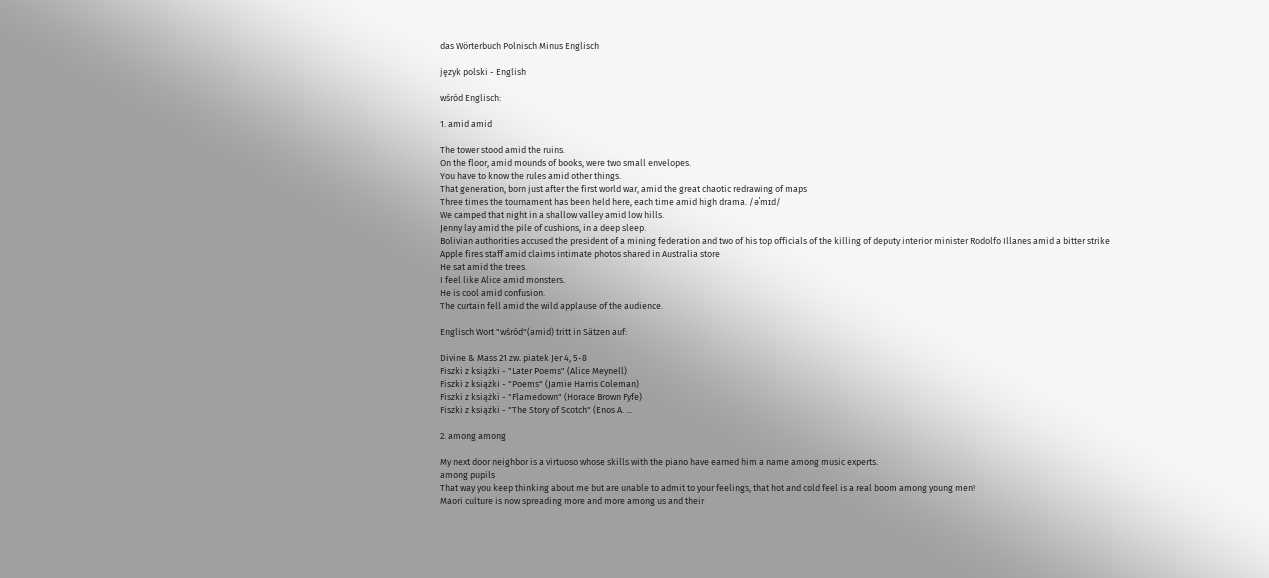das Wörterbuch Polnisch Minus Englisch

język polski - English

wśród Englisch:

1. amid amid

The tower stood amid the ruins.
On the floor, amid mounds of books, were two small envelopes.
You have to know the rules amid other things.
That generation, born just after the first world war, amid the great chaotic redrawing of maps
Three times the tournament has been held here, each time amid high drama. /əˈmɪd/
We camped that night in a shallow valley amid low hills.
Jenny lay amid the pile of cushions, in a deep sleep.
Bolivian authorities accused the president of a mining federation and two of his top officials of the killing of deputy interior minister Rodolfo Illanes amid a bitter strike
Apple fires staff amid claims intimate photos shared in Australia store
He sat amid the trees.
I feel like Alice amid monsters.
He is cool amid confusion.
The curtain fell amid the wild applause of the audience.

Englisch Wort "wśród"(amid) tritt in Sätzen auf:

Divine & Mass 21 zw. piatek Jer 4, 5-8
Fiszki z książki - "Later Poems" (Alice Meynell)
Fiszki z książki - "Poems" (Jamie Harris Coleman)
Fiszki z książki - "Flamedown" (Horace Brown Fyfe)
Fiszki z książki - "The Story of Scotch" (Enos A. ...

2. among among

My next door neighbor is a virtuoso whose skills with the piano have earned him a name among music experts.
among pupils
That way you keep thinking about me but are unable to admit to your feelings, that hot and cold feel is a real boom among young men!
Maori culture is now spreading more and more among us and their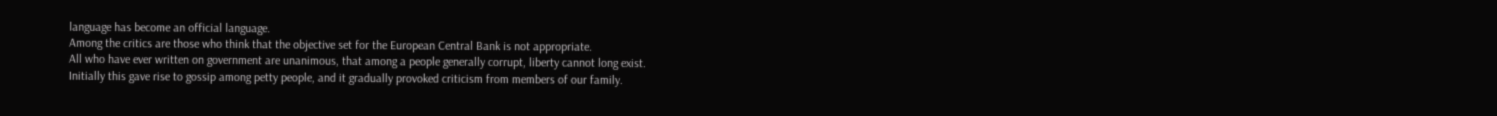language has become an official language.
Among the critics are those who think that the objective set for the European Central Bank is not appropriate.
All who have ever written on government are unanimous, that among a people generally corrupt, liberty cannot long exist.
Initially this gave rise to gossip among petty people, and it gradually provoked criticism from members of our family.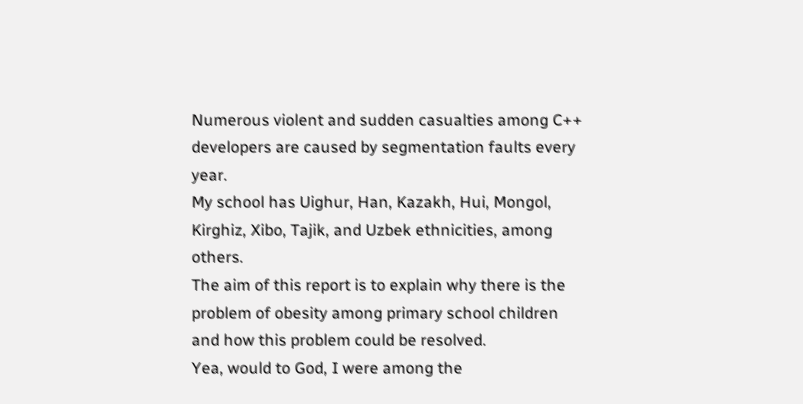Numerous violent and sudden casualties among C++ developers are caused by segmentation faults every year.
My school has Uighur, Han, Kazakh, Hui, Mongol, Kirghiz, Xibo, Tajik, and Uzbek ethnicities, among others.
The aim of this report is to explain why there is the problem of obesity among primary school children and how this problem could be resolved.
Yea, would to God, I were among the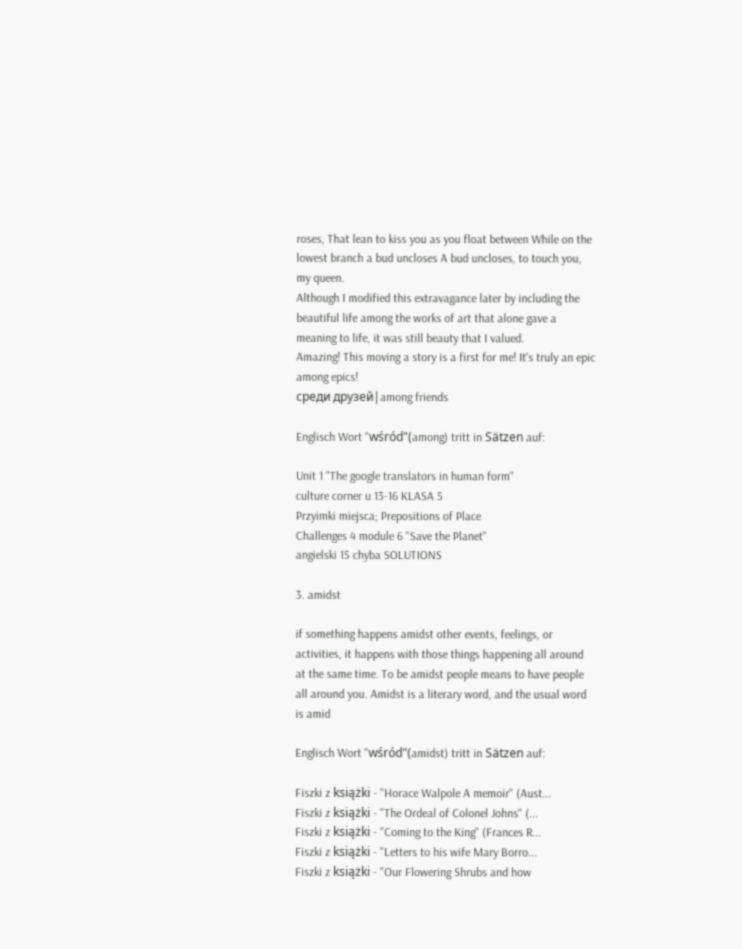roses, That lean to kiss you as you float between While on the lowest branch a bud uncloses A bud uncloses, to touch you, my queen.
Although I modified this extravagance later by including the beautiful life among the works of art that alone gave a meaning to life, it was still beauty that I valued.
Amazing! This moving a story is a first for me! It's truly an epic among epics!
среди друзей|among friends

Englisch Wort "wśród"(among) tritt in Sätzen auf:

Unit 1 "The google translators in human form"
culture corner u 13-16 KLASA 5
Przyimki miejsca; Prepositions of Place
Challenges 4 module 6 "Save the Planet"
angielski 15 chyba SOLUTIONS

3. amidst

if something happens amidst other events, feelings, or activities, it happens with those things happening all around at the same time. To be amidst people means to have people all around you. Amidst is a literary word, and the usual word is amid

Englisch Wort "wśród"(amidst) tritt in Sätzen auf:

Fiszki z książki - "Horace Walpole A memoir" (Aust...
Fiszki z książki - "The Ordeal of Colonel Johns" (...
Fiszki z książki - "Coming to the King" (Frances R...
Fiszki z książki - "Letters to his wife Mary Borro...
Fiszki z książki - "Our Flowering Shrubs and how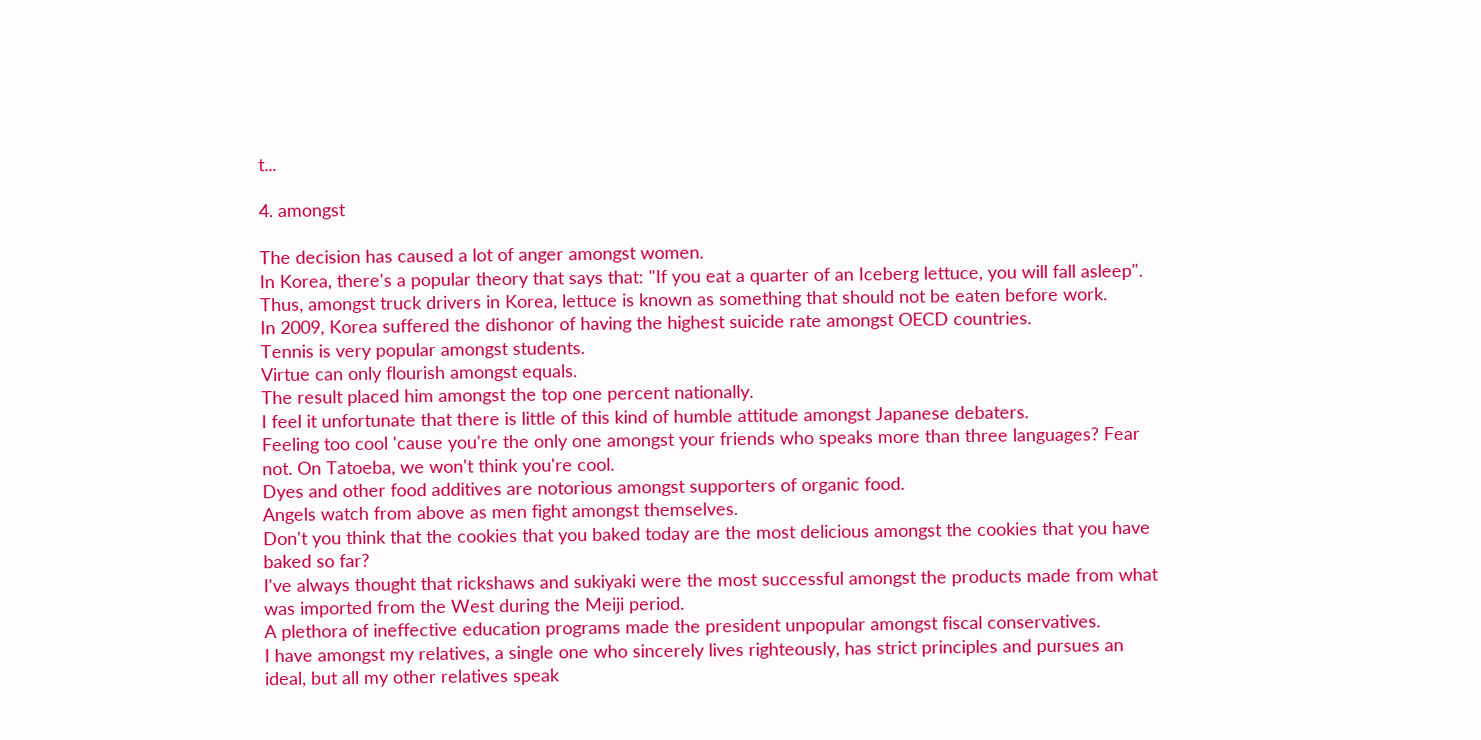t...

4. amongst

The decision has caused a lot of anger amongst women.
In Korea, there's a popular theory that says that: "If you eat a quarter of an Iceberg lettuce, you will fall asleep". Thus, amongst truck drivers in Korea, lettuce is known as something that should not be eaten before work.
In 2009, Korea suffered the dishonor of having the highest suicide rate amongst OECD countries.
Tennis is very popular amongst students.
Virtue can only flourish amongst equals.
The result placed him amongst the top one percent nationally.
I feel it unfortunate that there is little of this kind of humble attitude amongst Japanese debaters.
Feeling too cool 'cause you're the only one amongst your friends who speaks more than three languages? Fear not. On Tatoeba, we won't think you're cool.
Dyes and other food additives are notorious amongst supporters of organic food.
Angels watch from above as men fight amongst themselves.
Don't you think that the cookies that you baked today are the most delicious amongst the cookies that you have baked so far?
I've always thought that rickshaws and sukiyaki were the most successful amongst the products made from what was imported from the West during the Meiji period.
A plethora of ineffective education programs made the president unpopular amongst fiscal conservatives.
I have amongst my relatives, a single one who sincerely lives righteously, has strict principles and pursues an ideal, but all my other relatives speak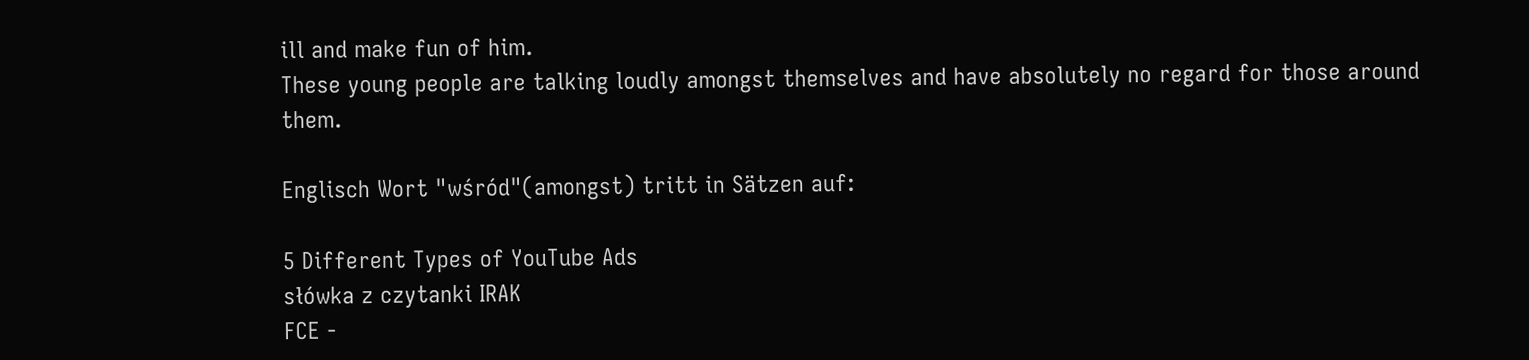ill and make fun of him.
These young people are talking loudly amongst themselves and have absolutely no regard for those around them.

Englisch Wort "wśród"(amongst) tritt in Sätzen auf:

5 Different Types of YouTube Ads
słówka z czytanki IRAK
FCE -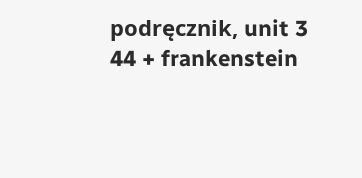podręcznik, unit 3
44 + frankenstein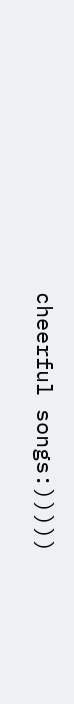cheerful songs:)))))